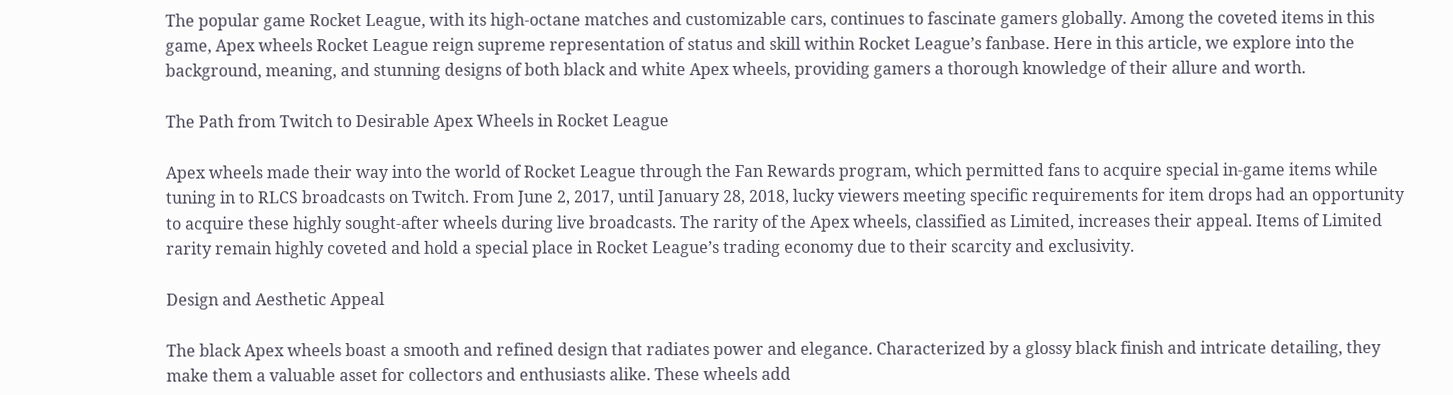The popular game Rocket League, with its high-octane matches and customizable cars, continues to fascinate gamers globally. Among the coveted items in this game, Apex wheels Rocket League reign supreme representation of status and skill within Rocket League’s fanbase. Here in this article, we explore into the background, meaning, and stunning designs of both black and white Apex wheels, providing gamers a thorough knowledge of their allure and worth.

The Path from Twitch to Desirable Apex Wheels in Rocket League

Apex wheels made their way into the world of Rocket League through the Fan Rewards program, which permitted fans to acquire special in-game items while tuning in to RLCS broadcasts on Twitch. From June 2, 2017, until January 28, 2018, lucky viewers meeting specific requirements for item drops had an opportunity to acquire these highly sought-after wheels during live broadcasts. The rarity of the Apex wheels, classified as Limited, increases their appeal. Items of Limited rarity remain highly coveted and hold a special place in Rocket League’s trading economy due to their scarcity and exclusivity.

Design and Aesthetic Appeal

The black Apex wheels boast a smooth and refined design that radiates power and elegance. Characterized by a glossy black finish and intricate detailing, they make them a valuable asset for collectors and enthusiasts alike. These wheels add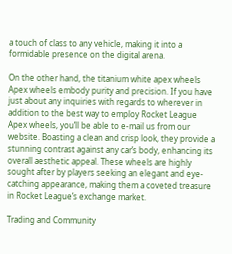a touch of class to any vehicle, making it into a formidable presence on the digital arena.

On the other hand, the titanium white apex wheels Apex wheels embody purity and precision. If you have just about any inquiries with regards to wherever in addition to the best way to employ Rocket League Apex wheels, you’ll be able to e-mail us from our website. Boasting a clean and crisp look, they provide a stunning contrast against any car’s body, enhancing its overall aesthetic appeal. These wheels are highly sought after by players seeking an elegant and eye-catching appearance, making them a coveted treasure in Rocket League’s exchange market.

Trading and Community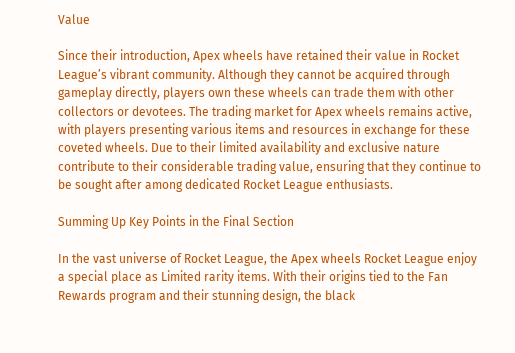Value

Since their introduction, Apex wheels have retained their value in Rocket League’s vibrant community. Although they cannot be acquired through gameplay directly, players own these wheels can trade them with other collectors or devotees. The trading market for Apex wheels remains active, with players presenting various items and resources in exchange for these coveted wheels. Due to their limited availability and exclusive nature contribute to their considerable trading value, ensuring that they continue to be sought after among dedicated Rocket League enthusiasts.

Summing Up Key Points in the Final Section

In the vast universe of Rocket League, the Apex wheels Rocket League enjoy a special place as Limited rarity items. With their origins tied to the Fan Rewards program and their stunning design, the black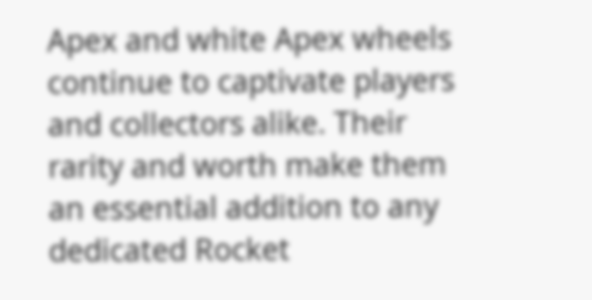Apex and white Apex wheels continue to captivate players and collectors alike. Their rarity and worth make them an essential addition to any dedicated Rocket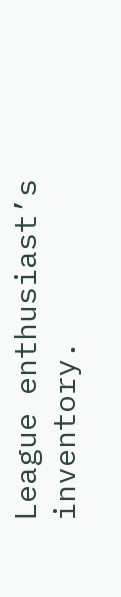League enthusiast’s inventory.